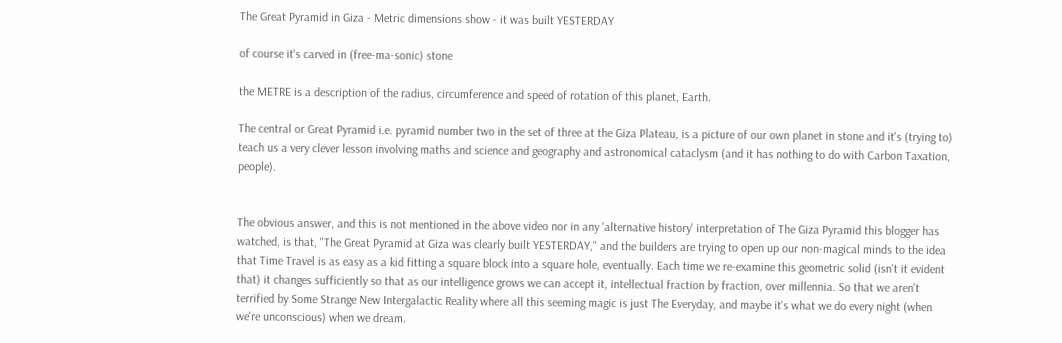The Great Pyramid in Giza - Metric dimensions show - it was built YESTERDAY

of course it's carved in (free-ma-sonic) stone

the METRE is a description of the radius, circumference and speed of rotation of this planet, Earth.

The central or Great Pyramid i.e. pyramid number two in the set of three at the Giza Plateau, is a picture of our own planet in stone and it's (trying to) teach us a very clever lesson involving maths and science and geography and astronomical cataclysm (and it has nothing to do with Carbon Taxation, people).


The obvious answer, and this is not mentioned in the above video nor in any 'alternative history' interpretation of The Giza Pyramid this blogger has watched, is that, "The Great Pyramid at Giza was clearly built YESTERDAY," and the builders are trying to open up our non-magical minds to the idea that Time Travel is as easy as a kid fitting a square block into a square hole, eventually. Each time we re-examine this geometric solid (isn't it evident that) it changes sufficiently so that as our intelligence grows we can accept it, intellectual fraction by fraction, over millennia. So that we aren't terrified by Some Strange New Intergalactic Reality where all this seeming magic is just The Everyday, and maybe it's what we do every night (when we're unconscious) when we dream.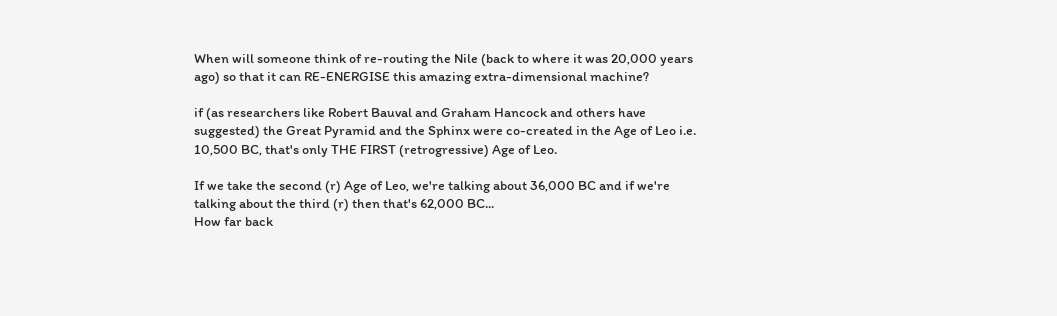When will someone think of re-routing the Nile (back to where it was 20,000 years ago) so that it can RE-ENERGISE this amazing extra-dimensional machine?

if (as researchers like Robert Bauval and Graham Hancock and others have suggested) the Great Pyramid and the Sphinx were co-created in the Age of Leo i.e. 10,500 BC, that's only THE FIRST (retrogressive) Age of Leo.

If we take the second (r) Age of Leo, we're talking about 36,000 BC and if we're talking about the third (r) then that's 62,000 BC...
How far back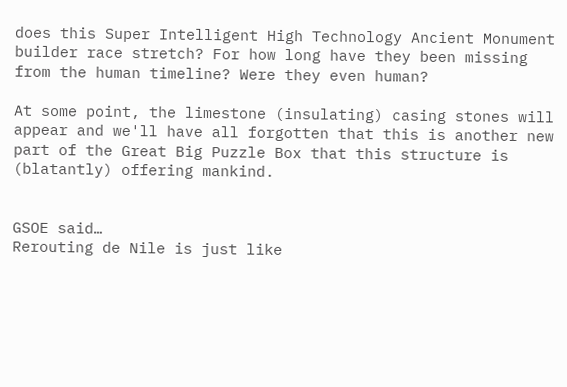does this Super Intelligent High Technology Ancient Monument builder race stretch? For how long have they been missing from the human timeline? Were they even human?

At some point, the limestone (insulating) casing stones will appear and we'll have all forgotten that this is another new part of the Great Big Puzzle Box that this structure is (blatantly) offering mankind.


GSOE said…
Rerouting de Nile is just like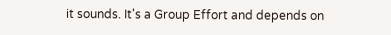it sounds. It's a Group Effort and depends on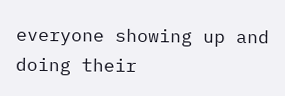everyone showing up and doing their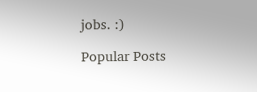jobs. :)

Popular Posts